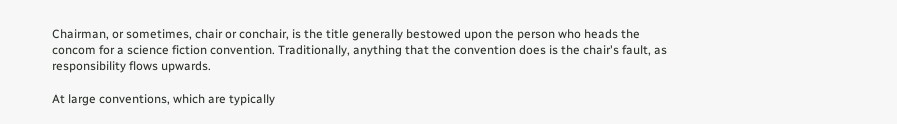Chairman, or sometimes, chair or conchair, is the title generally bestowed upon the person who heads the concom for a science fiction convention. Traditionally, anything that the convention does is the chair's fault, as responsibility flows upwards.

At large conventions, which are typically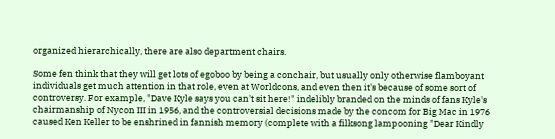organized hierarchically, there are also department chairs.

Some fen think that they will get lots of egoboo by being a conchair, but usually only otherwise flamboyant individuals get much attention in that role, even at Worldcons, and even then it's because of some sort of controversy. For example, "Dave Kyle says you can't sit here!" indelibly branded on the minds of fans Kyle's chairmanship of Nycon III in 1956, and the controversial decisions made by the concom for Big Mac in 1976 caused Ken Keller to be enshrined in fannish memory (complete with a filksong lampooning "Dear Kindly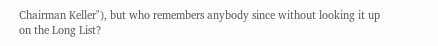Chairman Keller"), but who remembers anybody since without looking it up on the Long List?